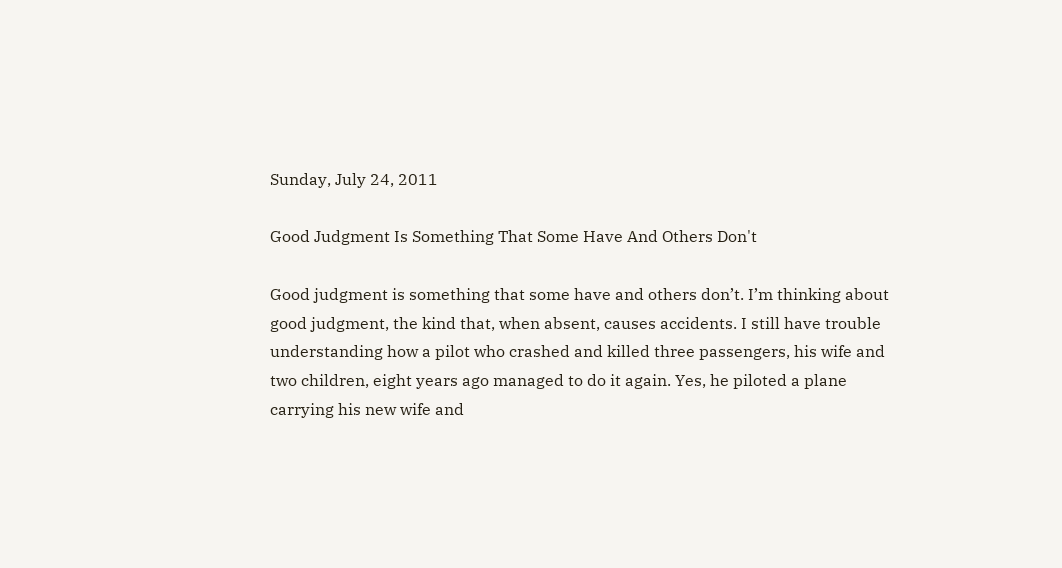Sunday, July 24, 2011

Good Judgment Is Something That Some Have And Others Don't

Good judgment is something that some have and others don’t. I’m thinking about good judgment, the kind that, when absent, causes accidents. I still have trouble understanding how a pilot who crashed and killed three passengers, his wife and two children, eight years ago managed to do it again. Yes, he piloted a plane carrying his new wife and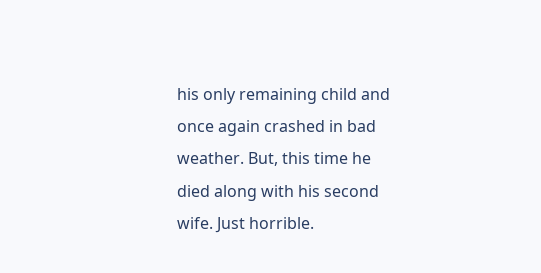his only remaining child and once again crashed in bad weather. But, this time he died along with his second wife. Just horrible.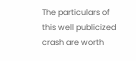The particulars of this well publicized crash are worth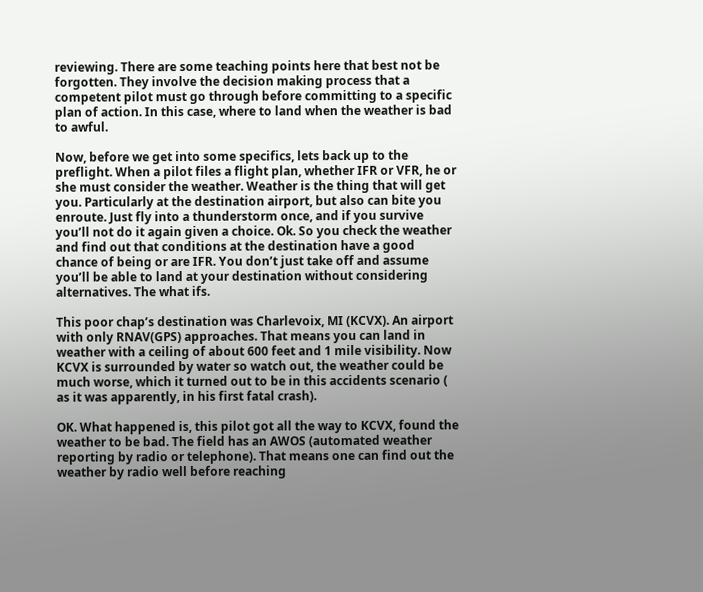reviewing. There are some teaching points here that best not be forgotten. They involve the decision making process that a competent pilot must go through before committing to a specific plan of action. In this case, where to land when the weather is bad to awful.

Now, before we get into some specifics, lets back up to the preflight. When a pilot files a flight plan, whether IFR or VFR, he or she must consider the weather. Weather is the thing that will get you. Particularly at the destination airport, but also can bite you enroute. Just fly into a thunderstorm once, and if you survive you’ll not do it again given a choice. Ok. So you check the weather and find out that conditions at the destination have a good chance of being or are IFR. You don’t just take off and assume you’ll be able to land at your destination without considering alternatives. The what ifs.

This poor chap’s destination was Charlevoix, MI (KCVX). An airport with only RNAV(GPS) approaches. That means you can land in weather with a ceiling of about 600 feet and 1 mile visibility. Now KCVX is surrounded by water so watch out, the weather could be much worse, which it turned out to be in this accidents scenario ( as it was apparently, in his first fatal crash).

OK. What happened is, this pilot got all the way to KCVX, found the weather to be bad. The field has an AWOS (automated weather reporting by radio or telephone). That means one can find out the weather by radio well before reaching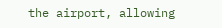the airport, allowing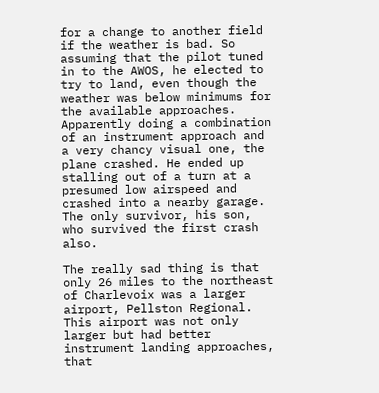for a change to another field if the weather is bad. So assuming that the pilot tuned in to the AWOS, he elected to try to land, even though the weather was below minimums for the available approaches. Apparently doing a combination of an instrument approach and a very chancy visual one, the plane crashed. He ended up stalling out of a turn at a presumed low airspeed and crashed into a nearby garage. The only survivor, his son, who survived the first crash also.

The really sad thing is that only 26 miles to the northeast of Charlevoix was a larger airport, Pellston Regional. This airport was not only larger but had better instrument landing approaches, that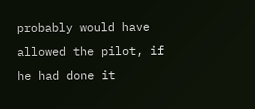probably would have allowed the pilot, if he had done it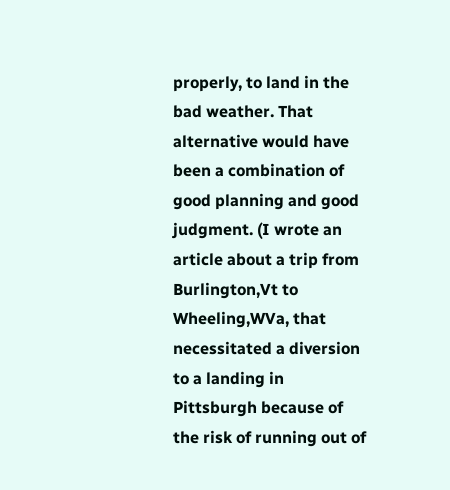properly, to land in the bad weather. That alternative would have been a combination of good planning and good judgment. (I wrote an article about a trip from Burlington,Vt to Wheeling,WVa, that necessitated a diversion to a landing in Pittsburgh because of the risk of running out of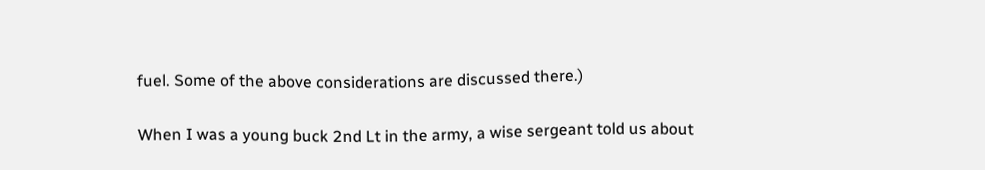fuel. Some of the above considerations are discussed there.)

When I was a young buck 2nd Lt in the army, a wise sergeant told us about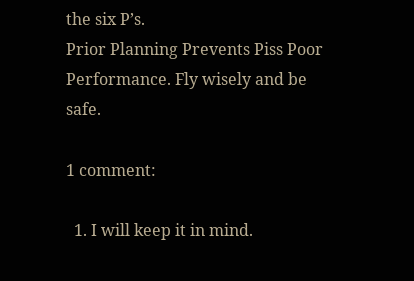the six P’s.
Prior Planning Prevents Piss Poor Performance. Fly wisely and be safe.

1 comment:

  1. I will keep it in mind.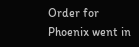Order for Phoenix went in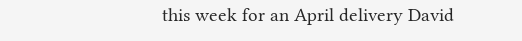this week for an April delivery David